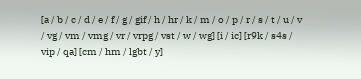[a / b / c / d / e / f / g / gif / h / hr / k / m / o / p / r / s / t / u / v / vg / vm / vmg / vr / vrpg / vst / w / wg] [i / ic] [r9k / s4s / vip / qa] [cm / hm / lgbt / y]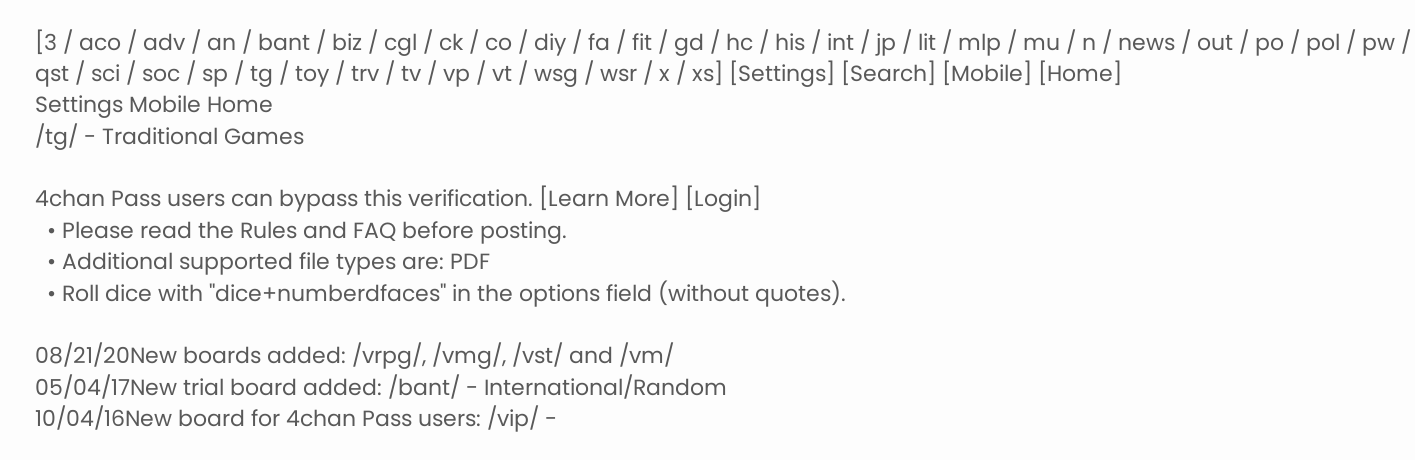[3 / aco / adv / an / bant / biz / cgl / ck / co / diy / fa / fit / gd / hc / his / int / jp / lit / mlp / mu / n / news / out / po / pol / pw / qst / sci / soc / sp / tg / toy / trv / tv / vp / vt / wsg / wsr / x / xs] [Settings] [Search] [Mobile] [Home]
Settings Mobile Home
/tg/ - Traditional Games

4chan Pass users can bypass this verification. [Learn More] [Login]
  • Please read the Rules and FAQ before posting.
  • Additional supported file types are: PDF
  • Roll dice with "dice+numberdfaces" in the options field (without quotes).

08/21/20New boards added: /vrpg/, /vmg/, /vst/ and /vm/
05/04/17New trial board added: /bant/ - International/Random
10/04/16New board for 4chan Pass users: /vip/ -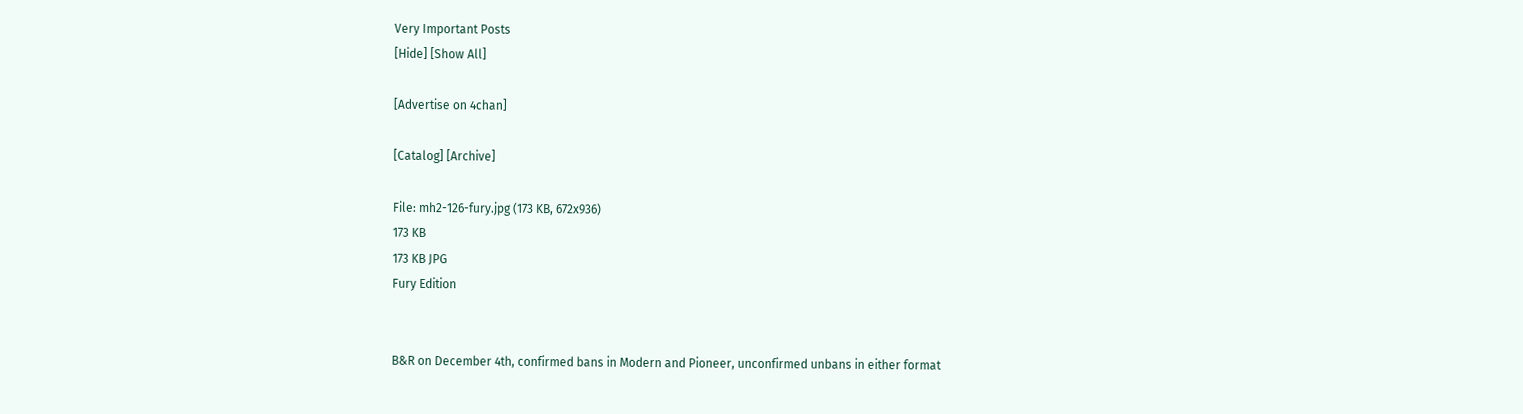Very Important Posts
[Hide] [Show All]

[Advertise on 4chan]

[Catalog] [Archive]

File: mh2-126-fury.jpg (173 KB, 672x936)
173 KB
173 KB JPG
Fury Edition


B&R on December 4th, confirmed bans in Modern and Pioneer, unconfirmed unbans in either format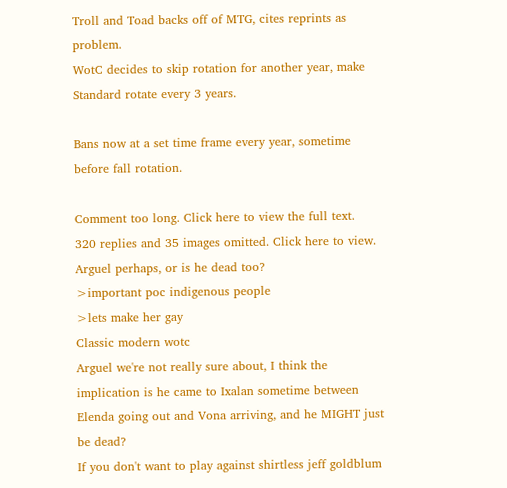Troll and Toad backs off of MTG, cites reprints as problem.
WotC decides to skip rotation for another year, make Standard rotate every 3 years.

Bans now at a set time frame every year, sometime before fall rotation.

Comment too long. Click here to view the full text.
320 replies and 35 images omitted. Click here to view.
Arguel perhaps, or is he dead too?
>important poc indigenous people
>lets make her gay
Classic modern wotc
Arguel we're not really sure about, I think the implication is he came to Ixalan sometime between Elenda going out and Vona arriving, and he MIGHT just be dead?
If you don't want to play against shirtless jeff goldblum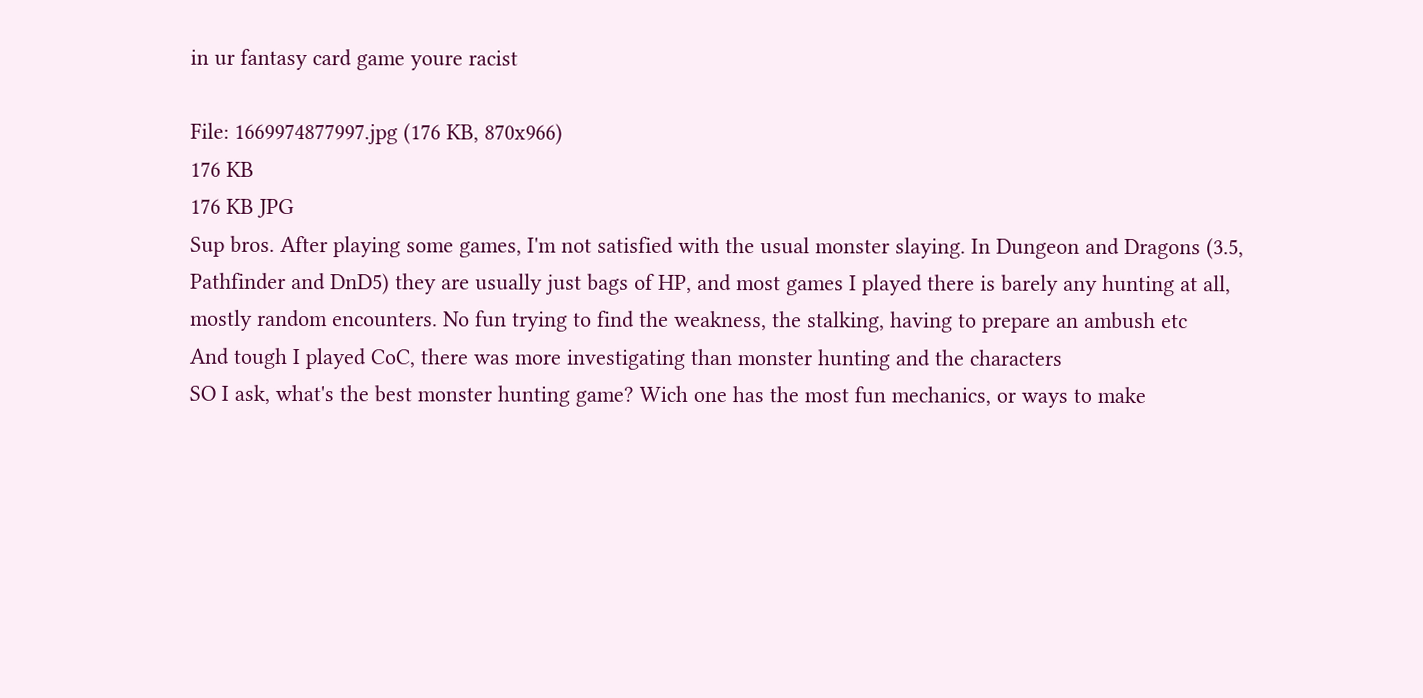in ur fantasy card game youre racist

File: 1669974877997.jpg (176 KB, 870x966)
176 KB
176 KB JPG
Sup bros. After playing some games, I'm not satisfied with the usual monster slaying. In Dungeon and Dragons (3.5, Pathfinder and DnD5) they are usually just bags of HP, and most games I played there is barely any hunting at all, mostly random encounters. No fun trying to find the weakness, the stalking, having to prepare an ambush etc
And tough I played CoC, there was more investigating than monster hunting and the characters
SO I ask, what's the best monster hunting game? Wich one has the most fun mechanics, or ways to make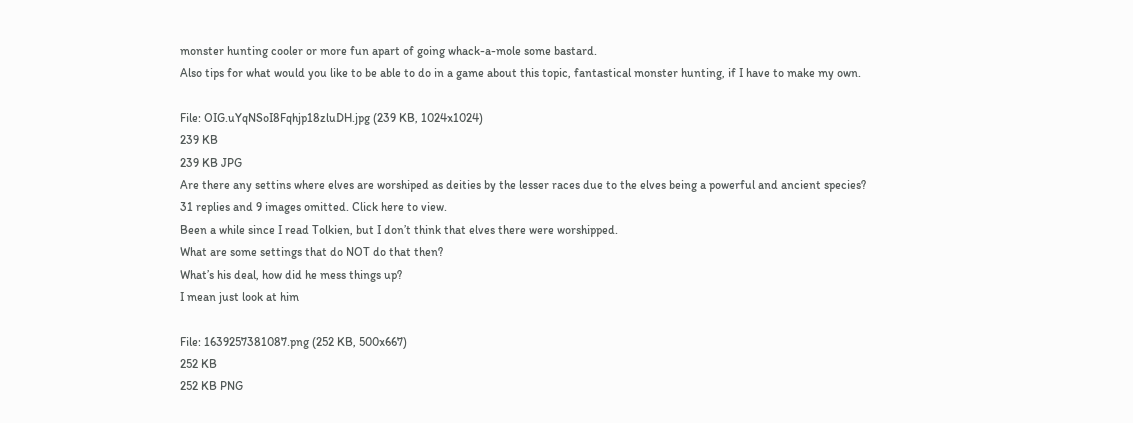monster hunting cooler or more fun apart of going whack-a-mole some bastard.
Also tips for what would you like to be able to do in a game about this topic, fantastical monster hunting, if I have to make my own.

File: OIG.uYqNSoI8Fqhjp18zluDH.jpg (239 KB, 1024x1024)
239 KB
239 KB JPG
Are there any settins where elves are worshiped as deities by the lesser races due to the elves being a powerful and ancient species?
31 replies and 9 images omitted. Click here to view.
Been a while since I read Tolkien, but I don’t think that elves there were worshipped.
What are some settings that do NOT do that then?
What’s his deal, how did he mess things up?
I mean just look at him

File: 1639257381087.png (252 KB, 500x667)
252 KB
252 KB PNG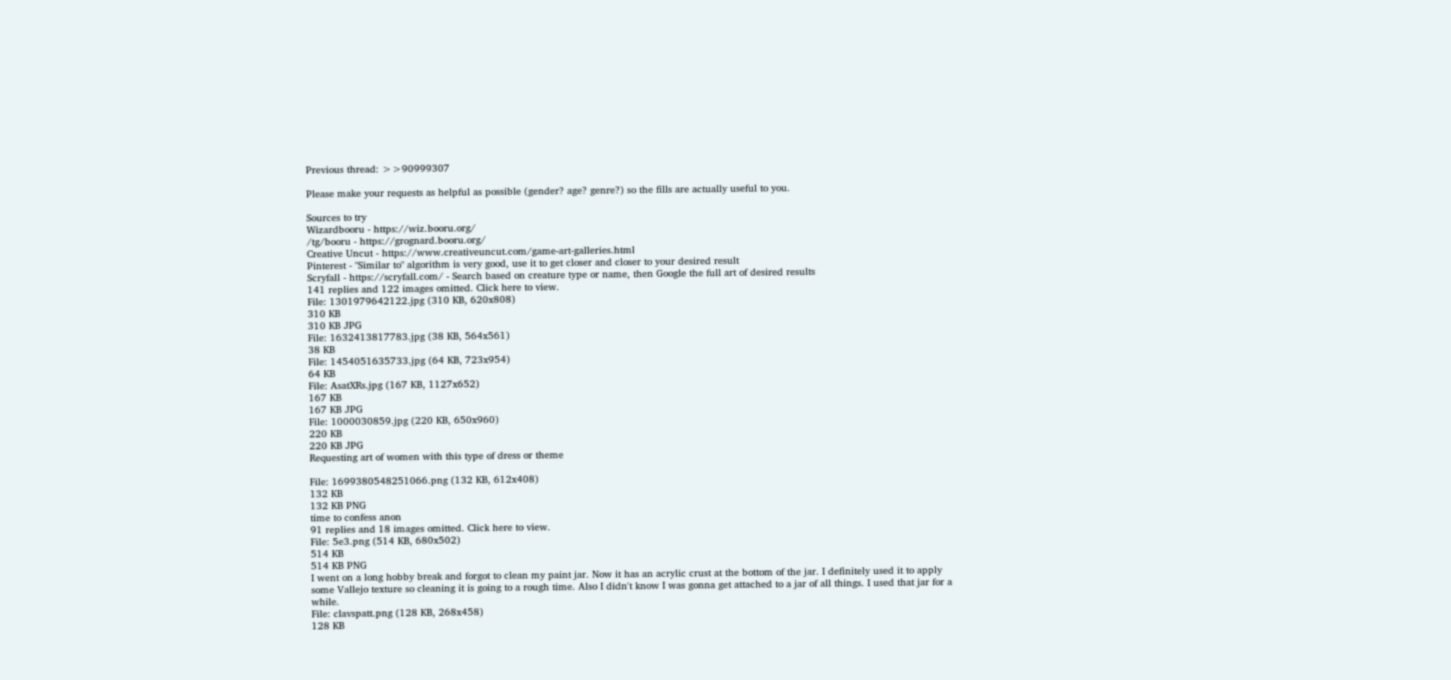Previous thread: >>90999307

Please make your requests as helpful as possible (gender? age? genre?) so the fills are actually useful to you.

Sources to try
Wizardbooru - https://wiz.booru.org/
/tg/booru - https://grognard.booru.org/
Creative Uncut - https://www.creativeuncut.com/game-art-galleries.html
Pinterest - "Similar to" algorithm is very good, use it to get closer and closer to your desired result
Scryfall - https://scryfall.com/ - Search based on creature type or name, then Google the full art of desired results
141 replies and 122 images omitted. Click here to view.
File: 1301979642122.jpg (310 KB, 620x808)
310 KB
310 KB JPG
File: 1632413817783.jpg (38 KB, 564x561)
38 KB
File: 1454051635733.jpg (64 KB, 723x954)
64 KB
File: AsatXRs.jpg (167 KB, 1127x652)
167 KB
167 KB JPG
File: 1000030859.jpg (220 KB, 650x960)
220 KB
220 KB JPG
Requesting art of women with this type of dress or theme

File: 1699380548251066.png (132 KB, 612x408)
132 KB
132 KB PNG
time to confess anon
91 replies and 18 images omitted. Click here to view.
File: 5e3.png (514 KB, 680x502)
514 KB
514 KB PNG
I went on a long hobby break and forgot to clean my paint jar. Now it has an acrylic crust at the bottom of the jar. I definitely used it to apply some Vallejo texture so cleaning it is going to a rough time. Also I didn't know I was gonna get attached to a jar of all things. I used that jar for a while.
File: clavspatt.png (128 KB, 268x458)
128 KB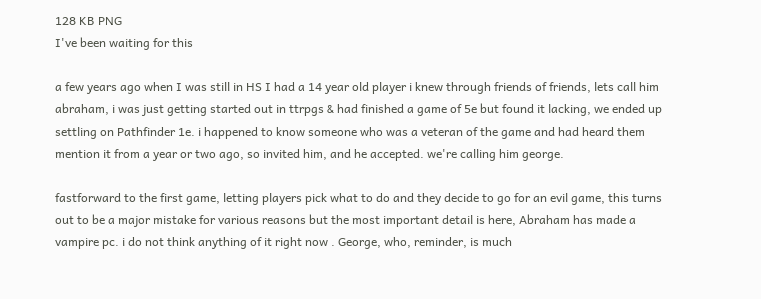128 KB PNG
I've been waiting for this

a few years ago when I was still in HS I had a 14 year old player i knew through friends of friends, lets call him abraham, i was just getting started out in ttrpgs & had finished a game of 5e but found it lacking, we ended up settling on Pathfinder 1e. i happened to know someone who was a veteran of the game and had heard them mention it from a year or two ago, so invited him, and he accepted. we're calling him george.

fastforward to the first game, letting players pick what to do and they decide to go for an evil game, this turns out to be a major mistake for various reasons but the most important detail is here, Abraham has made a vampire pc. i do not think anything of it right now . George, who, reminder, is much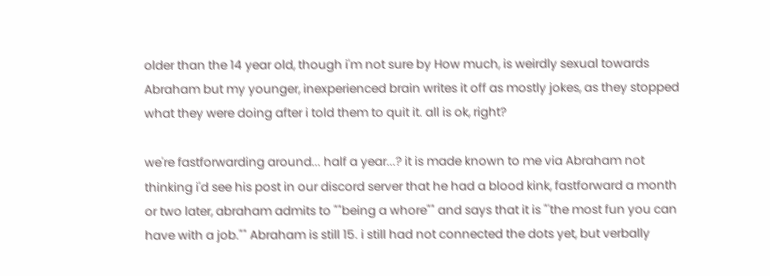older than the 14 year old, though i'm not sure by How much, is weirdly sexual towards Abraham but my younger, inexperienced brain writes it off as mostly jokes, as they stopped what they were doing after i told them to quit it. all is ok, right?

we're fastforwarding around... half a year...? it is made known to me via Abraham not thinking i'd see his post in our discord server that he had a blood kink, fastforward a month or two later, abraham admits to ""being a whore"" and says that it is "'the most fun you can have with a job."" Abraham is still 15. i still had not connected the dots yet, but verbally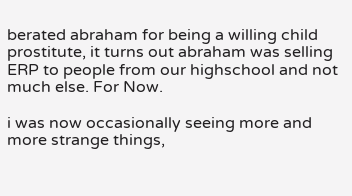berated abraham for being a willing child prostitute, it turns out abraham was selling ERP to people from our highschool and not much else. For Now.

i was now occasionally seeing more and more strange things,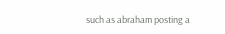such as abraham posting a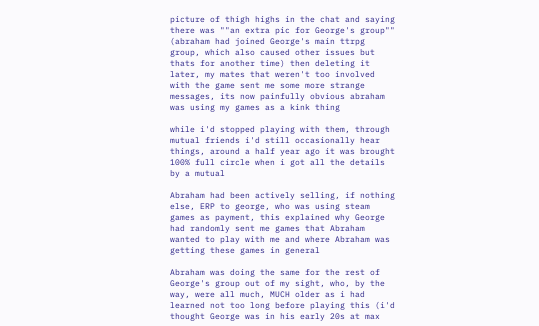picture of thigh highs in the chat and saying there was ""an extra pic for George's group"" (abraham had joined George's main ttrpg group, which also caused other issues but thats for another time) then deleting it later, my mates that weren't too involved with the game sent me some more strange messages, its now painfully obvious abraham was using my games as a kink thing

while i'd stopped playing with them, through mutual friends i'd still occasionally hear things, around a half year ago it was brought 100% full circle when i got all the details by a mutual

Abraham had been actively selling, if nothing else, ERP to george, who was using steam games as payment, this explained why George had randomly sent me games that Abraham wanted to play with me and where Abraham was getting these games in general

Abraham was doing the same for the rest of George's group out of my sight, who, by the way, were all much, MUCH older as i had learned not too long before playing this (i'd thought George was in his early 20s at max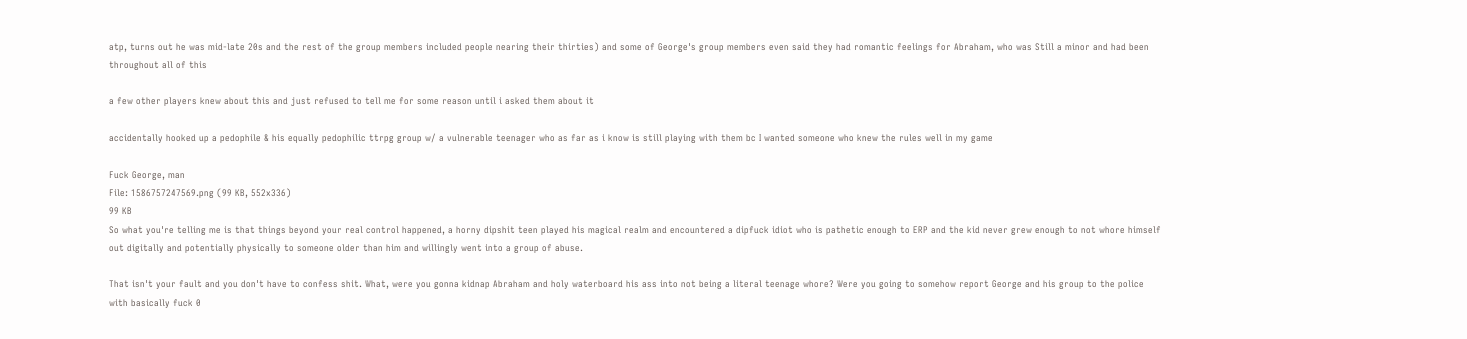atp, turns out he was mid-late 20s and the rest of the group members included people nearing their thirties) and some of George's group members even said they had romantic feelings for Abraham, who was Still a minor and had been throughout all of this

a few other players knew about this and just refused to tell me for some reason until i asked them about it

accidentally hooked up a pedophile & his equally pedophilic ttrpg group w/ a vulnerable teenager who as far as i know is still playing with them bc I wanted someone who knew the rules well in my game

Fuck George, man
File: 1586757247569.png (99 KB, 552x336)
99 KB
So what you're telling me is that things beyond your real control happened, a horny dipshit teen played his magical realm and encountered a dipfuck idiot who is pathetic enough to ERP and the kid never grew enough to not whore himself out digitally and potentially physically to someone older than him and willingly went into a group of abuse.

That isn't your fault and you don't have to confess shit. What, were you gonna kidnap Abraham and holy waterboard his ass into not being a literal teenage whore? Were you going to somehow report George and his group to the police with basically fuck 0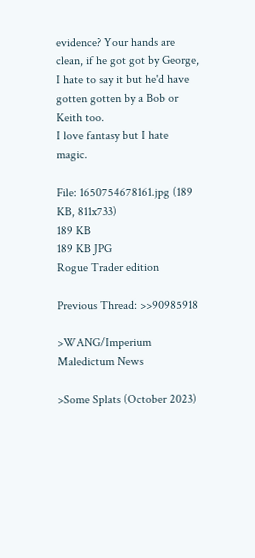evidence? Your hands are clean, if he got got by George, I hate to say it but he'd have gotten gotten by a Bob or Keith too.
I love fantasy but I hate magic.

File: 1650754678161.jpg (189 KB, 811x733)
189 KB
189 KB JPG
Rogue Trader edition

Previous Thread: >>90985918

>WANG/Imperium Maledictum News

>Some Splats (October 2023)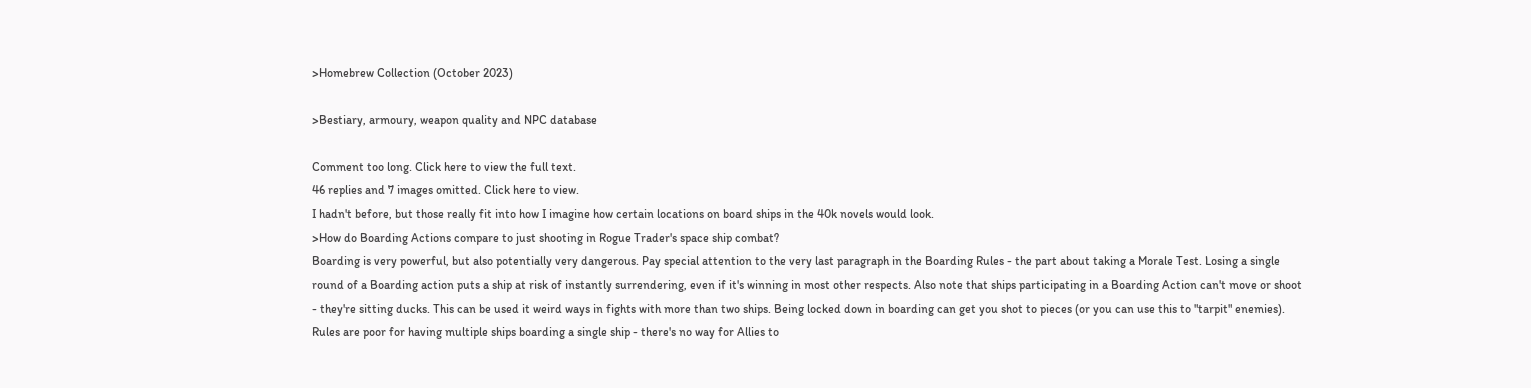>Homebrew Collection (October 2023)

>Bestiary, armoury, weapon quality and NPC database

Comment too long. Click here to view the full text.
46 replies and 7 images omitted. Click here to view.
I hadn't before, but those really fit into how I imagine how certain locations on board ships in the 40k novels would look.
>How do Boarding Actions compare to just shooting in Rogue Trader's space ship combat?
Boarding is very powerful, but also potentially very dangerous. Pay special attention to the very last paragraph in the Boarding Rules - the part about taking a Morale Test. Losing a single round of a Boarding action puts a ship at risk of instantly surrendering, even if it's winning in most other respects. Also note that ships participating in a Boarding Action can't move or shoot - they're sitting ducks. This can be used it weird ways in fights with more than two ships. Being locked down in boarding can get you shot to pieces (or you can use this to "tarpit" enemies). Rules are poor for having multiple ships boarding a single ship - there's no way for Allies to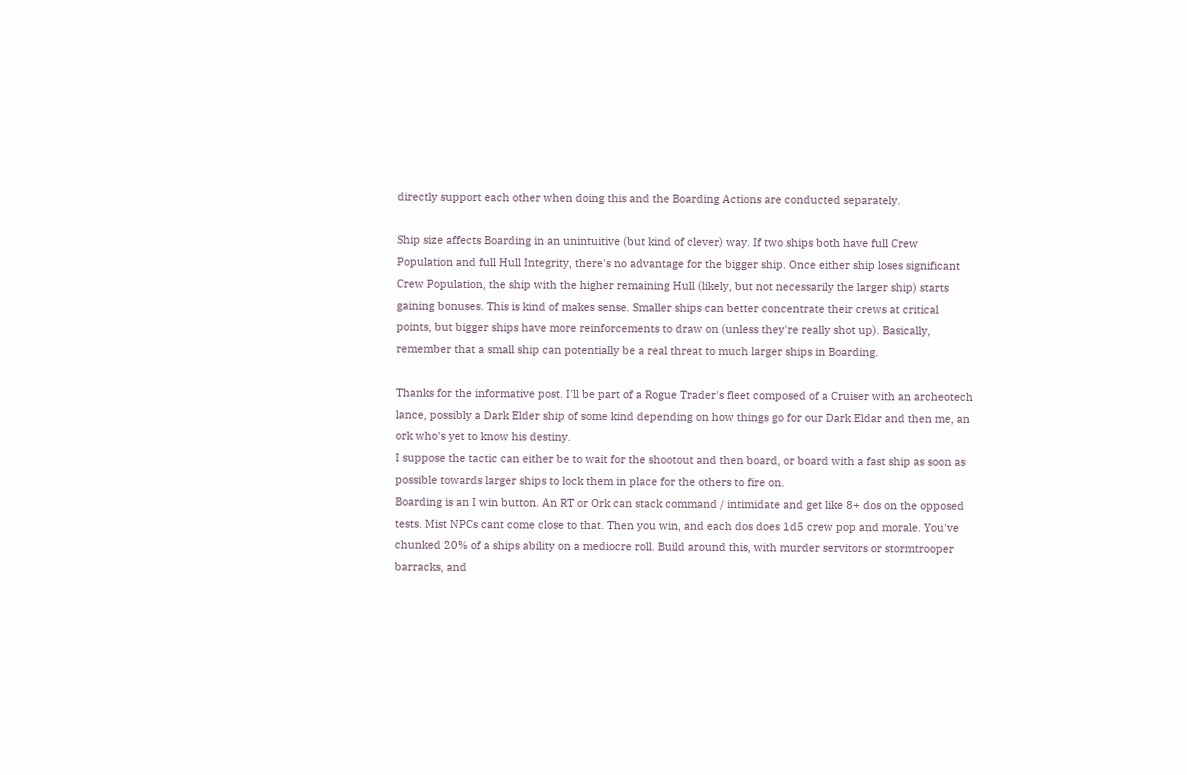directly support each other when doing this and the Boarding Actions are conducted separately.

Ship size affects Boarding in an unintuitive (but kind of clever) way. If two ships both have full Crew Population and full Hull Integrity, there's no advantage for the bigger ship. Once either ship loses significant Crew Population, the ship with the higher remaining Hull (likely, but not necessarily the larger ship) starts gaining bonuses. This is kind of makes sense. Smaller ships can better concentrate their crews at critical points, but bigger ships have more reinforcements to draw on (unless they're really shot up). Basically, remember that a small ship can potentially be a real threat to much larger ships in Boarding.

Thanks for the informative post. I'll be part of a Rogue Trader's fleet composed of a Cruiser with an archeotech lance, possibly a Dark Elder ship of some kind depending on how things go for our Dark Eldar and then me, an ork who's yet to know his destiny.
I suppose the tactic can either be to wait for the shootout and then board, or board with a fast ship as soon as possible towards larger ships to lock them in place for the others to fire on.
Boarding is an I win button. An RT or Ork can stack command / intimidate and get like 8+ dos on the opposed tests. Mist NPCs cant come close to that. Then you win, and each dos does 1d5 crew pop and morale. You've chunked 20% of a ships ability on a mediocre roll. Build around this, with murder servitors or stormtrooper barracks, and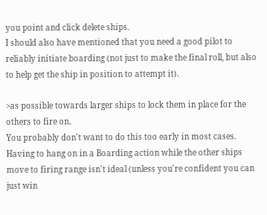you point and click delete ships.
I should also have mentioned that you need a good pilot to reliably initiate boarding (not just to make the final roll, but also to help get the ship in position to attempt it).

>as possible towards larger ships to lock them in place for the others to fire on.
You probably don't want to do this too early in most cases. Having to hang on in a Boarding action while the other ships move to firing range isn't ideal (unless you're confident you can just win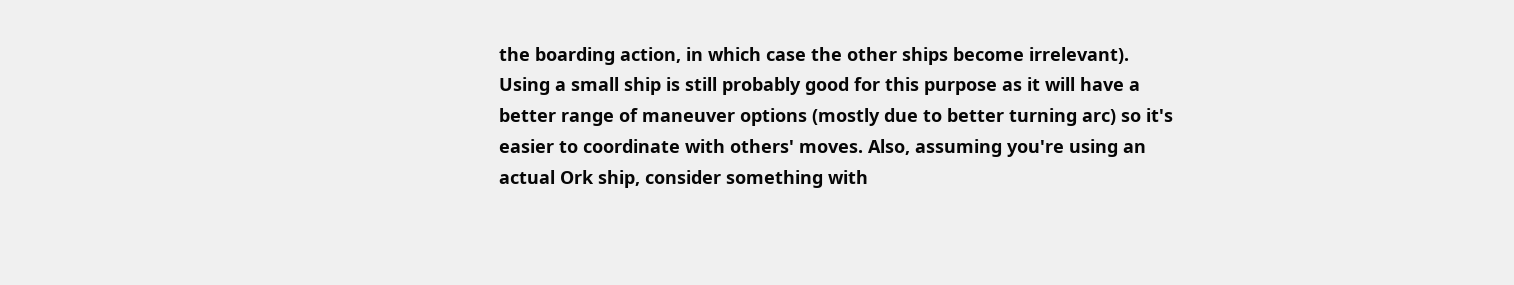the boarding action, in which case the other ships become irrelevant). Using a small ship is still probably good for this purpose as it will have a better range of maneuver options (mostly due to better turning arc) so it's easier to coordinate with others' moves. Also, assuming you're using an actual Ork ship, consider something with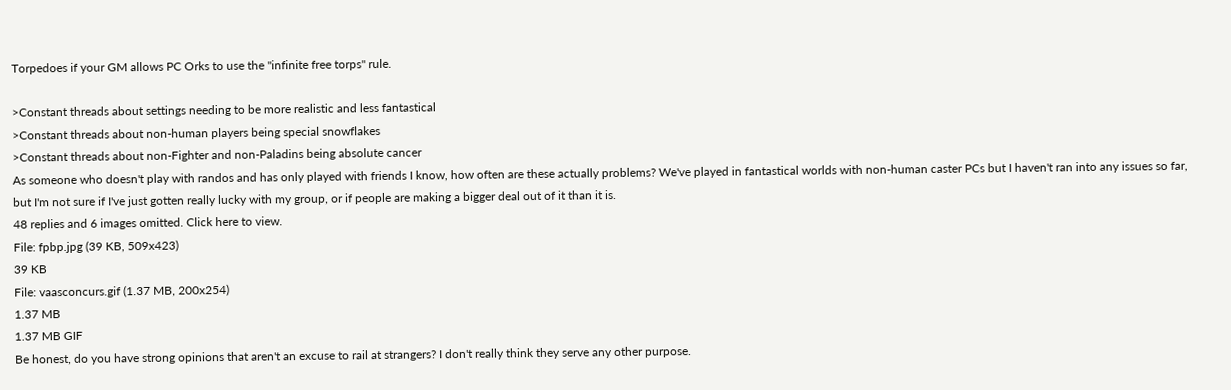Torpedoes if your GM allows PC Orks to use the "infinite free torps" rule.

>Constant threads about settings needing to be more realistic and less fantastical
>Constant threads about non-human players being special snowflakes
>Constant threads about non-Fighter and non-Paladins being absolute cancer
As someone who doesn't play with randos and has only played with friends I know, how often are these actually problems? We've played in fantastical worlds with non-human caster PCs but I haven't ran into any issues so far, but I'm not sure if I've just gotten really lucky with my group, or if people are making a bigger deal out of it than it is.
48 replies and 6 images omitted. Click here to view.
File: fpbp.jpg (39 KB, 509x423)
39 KB
File: vaasconcurs.gif (1.37 MB, 200x254)
1.37 MB
1.37 MB GIF
Be honest, do you have strong opinions that aren't an excuse to rail at strangers? I don't really think they serve any other purpose.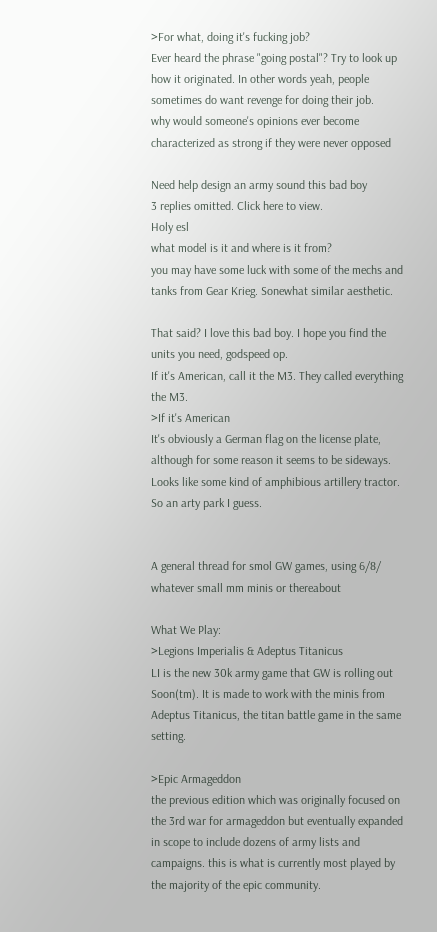>For what, doing it's fucking job?
Ever heard the phrase "going postal"? Try to look up how it originated. In other words yeah, people sometimes do want revenge for doing their job.
why would someone's opinions ever become characterized as strong if they were never opposed

Need help design an army sound this bad boy
3 replies omitted. Click here to view.
Holy esl
what model is it and where is it from?
you may have some luck with some of the mechs and tanks from Gear Krieg. Sonewhat similar aesthetic.

That said? I love this bad boy. I hope you find the units you need, godspeed op.
If it's American, call it the M3. They called everything the M3.
>If it's American
It's obviously a German flag on the license plate, although for some reason it seems to be sideways.
Looks like some kind of amphibious artillery tractor. So an arty park I guess.


A general thread for smol GW games, using 6/8/ whatever small mm minis or thereabout

What We Play:
>Legions Imperialis & Adeptus Titanicus
LI is the new 30k army game that GW is rolling out Soon(tm). It is made to work with the minis from Adeptus Titanicus, the titan battle game in the same setting.

>Epic Armageddon
the previous edition which was originally focused on the 3rd war for armageddon but eventually expanded in scope to include dozens of army lists and campaigns. this is what is currently most played by the majority of the epic community.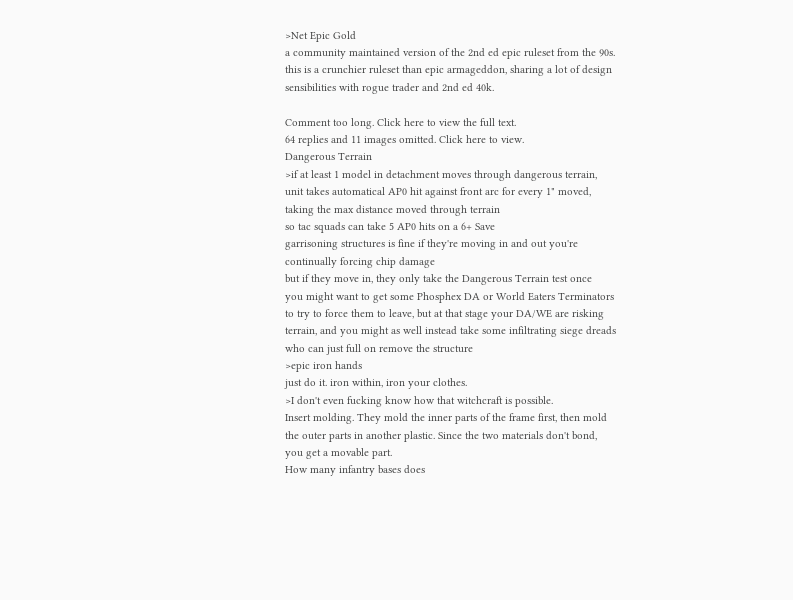>Net Epic Gold
a community maintained version of the 2nd ed epic ruleset from the 90s. this is a crunchier ruleset than epic armageddon, sharing a lot of design sensibilities with rogue trader and 2nd ed 40k.

Comment too long. Click here to view the full text.
64 replies and 11 images omitted. Click here to view.
Dangerous Terrain
>if at least 1 model in detachment moves through dangerous terrain, unit takes automatical AP0 hit against front arc for every 1" moved, taking the max distance moved through terrain
so tac squads can take 5 AP0 hits on a 6+ Save
garrisoning structures is fine if they're moving in and out you're continually forcing chip damage
but if they move in, they only take the Dangerous Terrain test once
you might want to get some Phosphex DA or World Eaters Terminators to try to force them to leave, but at that stage your DA/WE are risking terrain, and you might as well instead take some infiltrating siege dreads who can just full on remove the structure
>epic iron hands
just do it. iron within, iron your clothes.
>I don't even fucking know how that witchcraft is possible.
Insert molding. They mold the inner parts of the frame first, then mold the outer parts in another plastic. Since the two materials don't bond, you get a movable part.
How many infantry bases does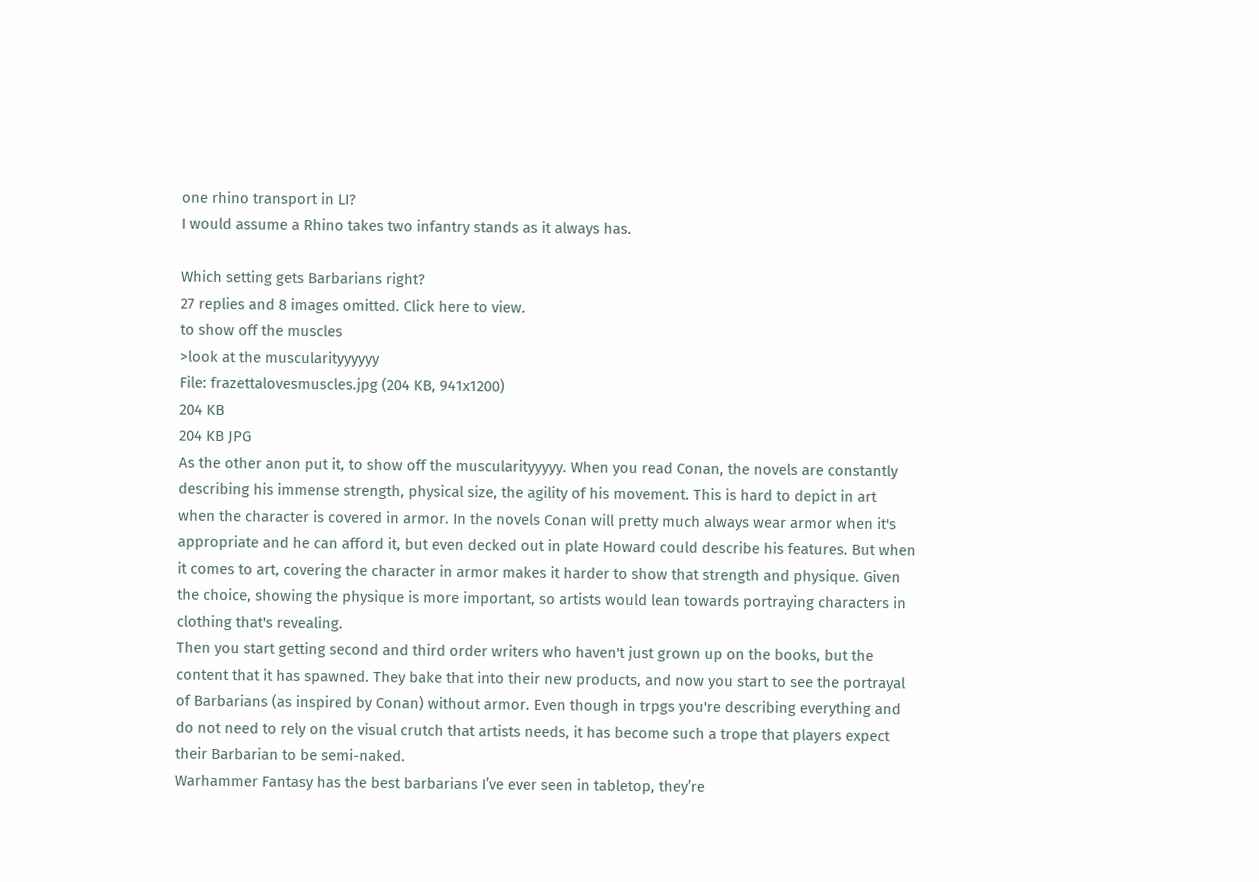one rhino transport in LI?
I would assume a Rhino takes two infantry stands as it always has.

Which setting gets Barbarians right?
27 replies and 8 images omitted. Click here to view.
to show off the muscles
>look at the muscularityyyyyy
File: frazettalovesmuscles.jpg (204 KB, 941x1200)
204 KB
204 KB JPG
As the other anon put it, to show off the muscularityyyyy. When you read Conan, the novels are constantly describing his immense strength, physical size, the agility of his movement. This is hard to depict in art when the character is covered in armor. In the novels Conan will pretty much always wear armor when it's appropriate and he can afford it, but even decked out in plate Howard could describe his features. But when it comes to art, covering the character in armor makes it harder to show that strength and physique. Given the choice, showing the physique is more important, so artists would lean towards portraying characters in clothing that's revealing.
Then you start getting second and third order writers who haven't just grown up on the books, but the content that it has spawned. They bake that into their new products, and now you start to see the portrayal of Barbarians (as inspired by Conan) without armor. Even though in trpgs you're describing everything and do not need to rely on the visual crutch that artists needs, it has become such a trope that players expect their Barbarian to be semi-naked.
Warhammer Fantasy has the best barbarians I’ve ever seen in tabletop, they’re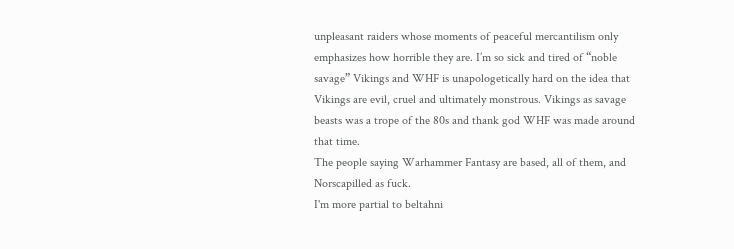unpleasant raiders whose moments of peaceful mercantilism only emphasizes how horrible they are. I’m so sick and tired of “noble savage” Vikings and WHF is unapologetically hard on the idea that Vikings are evil, cruel and ultimately monstrous. Vikings as savage beasts was a trope of the 80s and thank god WHF was made around that time.
The people saying Warhammer Fantasy are based, all of them, and Norscapilled as fuck.
I'm more partial to beltahni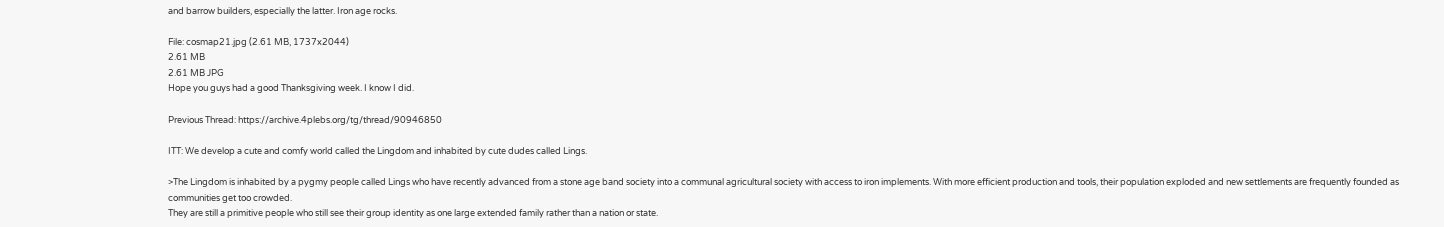and barrow builders, especially the latter. Iron age rocks.

File: cosmap21.jpg (2.61 MB, 1737x2044)
2.61 MB
2.61 MB JPG
Hope you guys had a good Thanksgiving week. I know I did.

Previous Thread: https://archive.4plebs.org/tg/thread/90946850

ITT: We develop a cute and comfy world called the Lingdom and inhabited by cute dudes called Lings.

>The Lingdom is inhabited by a pygmy people called Lings who have recently advanced from a stone age band society into a communal agricultural society with access to iron implements. With more efficient production and tools, their population exploded and new settlements are frequently founded as communities get too crowded.
They are still a primitive people who still see their group identity as one large extended family rather than a nation or state.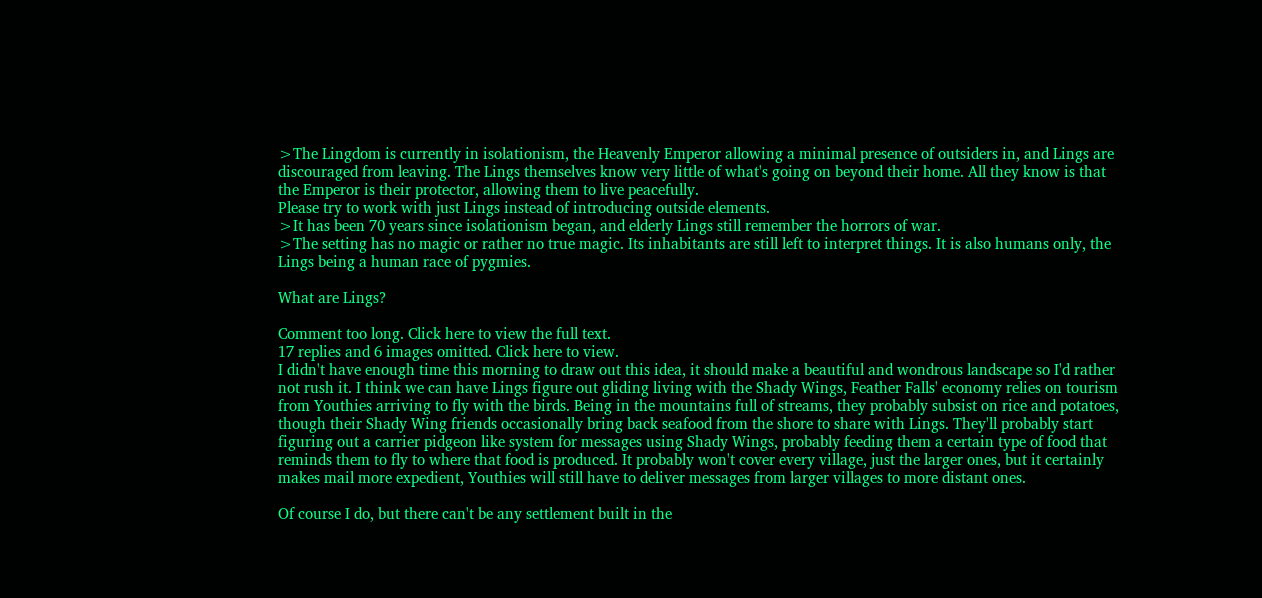>The Lingdom is currently in isolationism, the Heavenly Emperor allowing a minimal presence of outsiders in, and Lings are discouraged from leaving. The Lings themselves know very little of what's going on beyond their home. All they know is that the Emperor is their protector, allowing them to live peacefully.
Please try to work with just Lings instead of introducing outside elements.
>It has been 70 years since isolationism began, and elderly Lings still remember the horrors of war.
>The setting has no magic or rather no true magic. Its inhabitants are still left to interpret things. It is also humans only, the Lings being a human race of pygmies.

What are Lings?

Comment too long. Click here to view the full text.
17 replies and 6 images omitted. Click here to view.
I didn't have enough time this morning to draw out this idea, it should make a beautiful and wondrous landscape so I'd rather not rush it. I think we can have Lings figure out gliding living with the Shady Wings, Feather Falls' economy relies on tourism from Youthies arriving to fly with the birds. Being in the mountains full of streams, they probably subsist on rice and potatoes, though their Shady Wing friends occasionally bring back seafood from the shore to share with Lings. They'll probably start figuring out a carrier pidgeon like system for messages using Shady Wings, probably feeding them a certain type of food that reminds them to fly to where that food is produced. It probably won't cover every village, just the larger ones, but it certainly makes mail more expedient, Youthies will still have to deliver messages from larger villages to more distant ones.

Of course I do, but there can't be any settlement built in the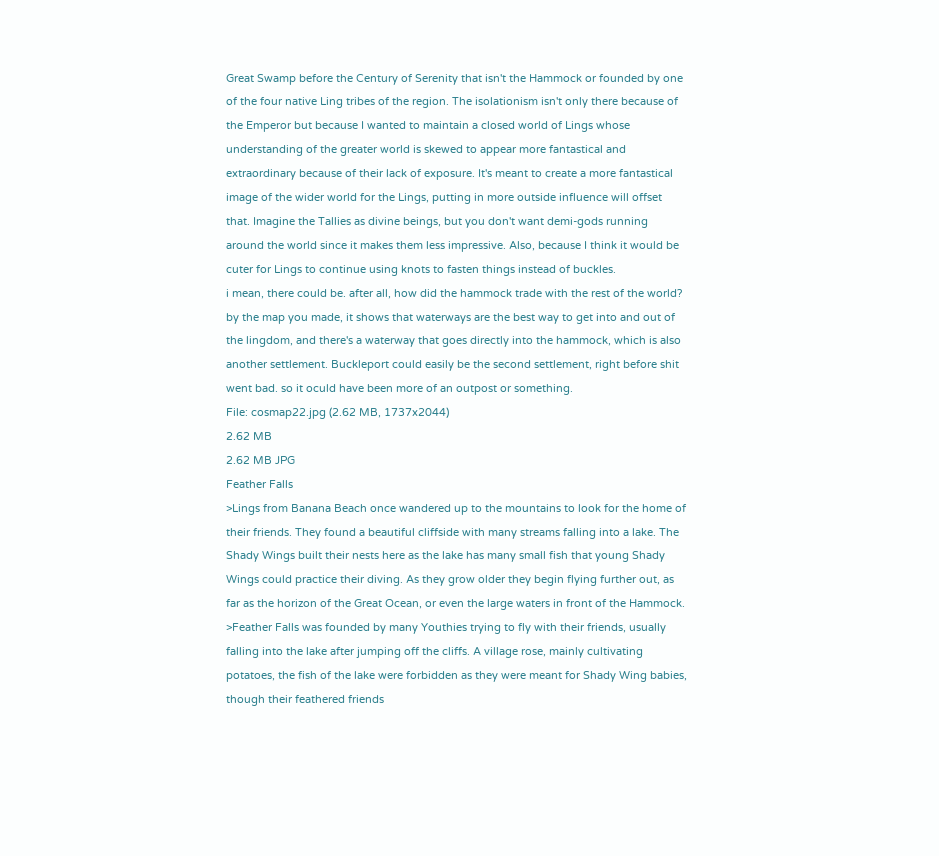Great Swamp before the Century of Serenity that isn't the Hammock or founded by one of the four native Ling tribes of the region. The isolationism isn't only there because of the Emperor but because I wanted to maintain a closed world of Lings whose understanding of the greater world is skewed to appear more fantastical and extraordinary because of their lack of exposure. It's meant to create a more fantastical image of the wider world for the Lings, putting in more outside influence will offset that. Imagine the Tallies as divine beings, but you don't want demi-gods running around the world since it makes them less impressive. Also, because I think it would be cuter for Lings to continue using knots to fasten things instead of buckles.
i mean, there could be. after all, how did the hammock trade with the rest of the world? by the map you made, it shows that waterways are the best way to get into and out of the lingdom, and there's a waterway that goes directly into the hammock, which is also another settlement. Buckleport could easily be the second settlement, right before shit went bad. so it oculd have been more of an outpost or something.
File: cosmap22.jpg (2.62 MB, 1737x2044)
2.62 MB
2.62 MB JPG
Feather Falls
>Lings from Banana Beach once wandered up to the mountains to look for the home of their friends. They found a beautiful cliffside with many streams falling into a lake. The Shady Wings built their nests here as the lake has many small fish that young Shady Wings could practice their diving. As they grow older they begin flying further out, as far as the horizon of the Great Ocean, or even the large waters in front of the Hammock.
>Feather Falls was founded by many Youthies trying to fly with their friends, usually falling into the lake after jumping off the cliffs. A village rose, mainly cultivating potatoes, the fish of the lake were forbidden as they were meant for Shady Wing babies, though their feathered friends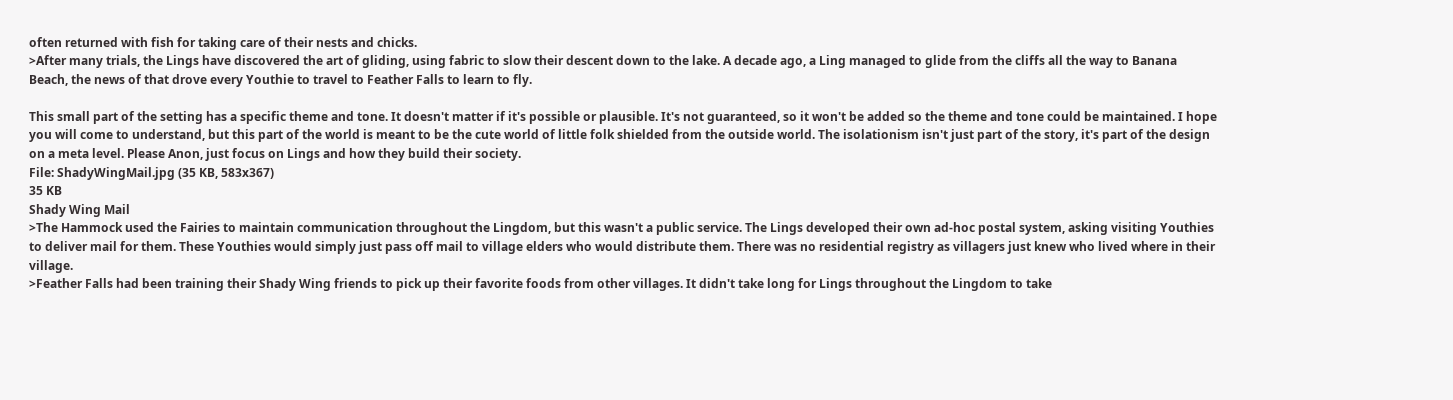often returned with fish for taking care of their nests and chicks.
>After many trials, the Lings have discovered the art of gliding, using fabric to slow their descent down to the lake. A decade ago, a Ling managed to glide from the cliffs all the way to Banana Beach, the news of that drove every Youthie to travel to Feather Falls to learn to fly.

This small part of the setting has a specific theme and tone. It doesn't matter if it's possible or plausible. It's not guaranteed, so it won't be added so the theme and tone could be maintained. I hope you will come to understand, but this part of the world is meant to be the cute world of little folk shielded from the outside world. The isolationism isn't just part of the story, it's part of the design on a meta level. Please Anon, just focus on Lings and how they build their society.
File: ShadyWingMail.jpg (35 KB, 583x367)
35 KB
Shady Wing Mail
>The Hammock used the Fairies to maintain communication throughout the Lingdom, but this wasn't a public service. The Lings developed their own ad-hoc postal system, asking visiting Youthies to deliver mail for them. These Youthies would simply just pass off mail to village elders who would distribute them. There was no residential registry as villagers just knew who lived where in their village.
>Feather Falls had been training their Shady Wing friends to pick up their favorite foods from other villages. It didn't take long for Lings throughout the Lingdom to take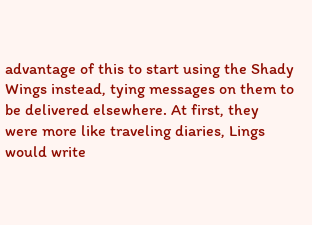advantage of this to start using the Shady Wings instead, tying messages on them to be delivered elsewhere. At first, they were more like traveling diaries, Lings would write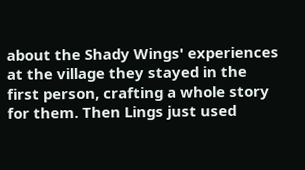about the Shady Wings' experiences at the village they stayed in the first person, crafting a whole story for them. Then Lings just used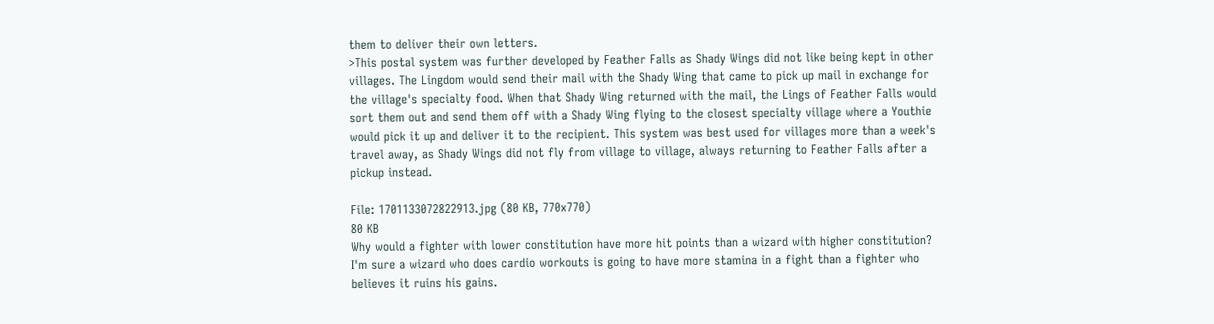them to deliver their own letters.
>This postal system was further developed by Feather Falls as Shady Wings did not like being kept in other villages. The Lingdom would send their mail with the Shady Wing that came to pick up mail in exchange for the village's specialty food. When that Shady Wing returned with the mail, the Lings of Feather Falls would sort them out and send them off with a Shady Wing flying to the closest specialty village where a Youthie would pick it up and deliver it to the recipient. This system was best used for villages more than a week's travel away, as Shady Wings did not fly from village to village, always returning to Feather Falls after a pickup instead.

File: 1701133072822913.jpg (80 KB, 770x770)
80 KB
Why would a fighter with lower constitution have more hit points than a wizard with higher constitution? I'm sure a wizard who does cardio workouts is going to have more stamina in a fight than a fighter who believes it ruins his gains.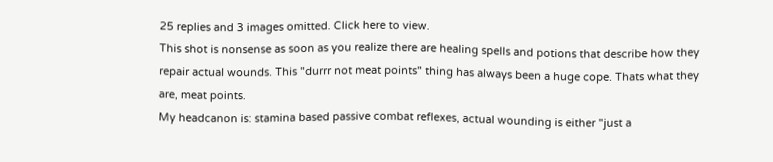25 replies and 3 images omitted. Click here to view.
This shot is nonsense as soon as you realize there are healing spells and potions that describe how they repair actual wounds. This "durrr not meat points" thing has always been a huge cope. Thats what they are, meat points.
My headcanon is: stamina based passive combat reflexes, actual wounding is either "just a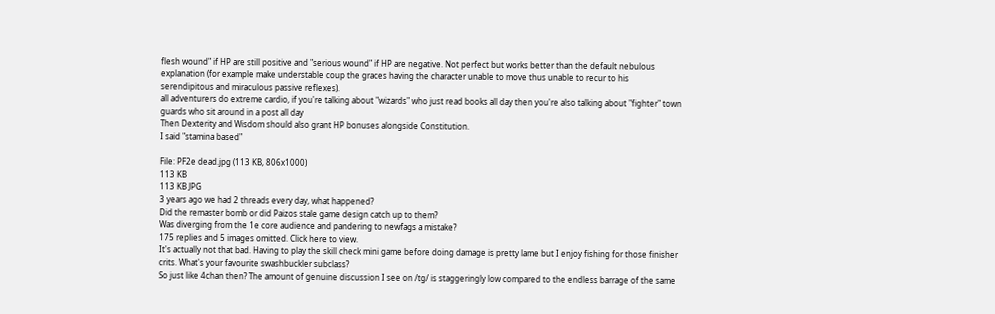flesh wound" if HP are still positive and "serious wound" if HP are negative. Not perfect but works better than the default nebulous explanation (for example make understable coup the graces having the character unable to move thus unable to recur to his serendipitous and miraculous passive reflexes).
all adventurers do extreme cardio, if you're talking about "wizards" who just read books all day then you're also talking about "fighter" town guards who sit around in a post all day
Then Dexterity and Wisdom should also grant HP bonuses alongside Constitution.
I said "stamina based"

File: PF2e dead.jpg (113 KB, 806x1000)
113 KB
113 KB JPG
3 years ago we had 2 threads every day, what happened?
Did the remaster bomb or did Paizos stale game design catch up to them?
Was diverging from the 1e core audience and pandering to newfags a mistake?
175 replies and 5 images omitted. Click here to view.
It's actually not that bad. Having to play the skill check mini game before doing damage is pretty lame but I enjoy fishing for those finisher crits. What's your favourite swashbuckler subclass?
So just like 4chan then? The amount of genuine discussion I see on /tg/ is staggeringly low compared to the endless barrage of the same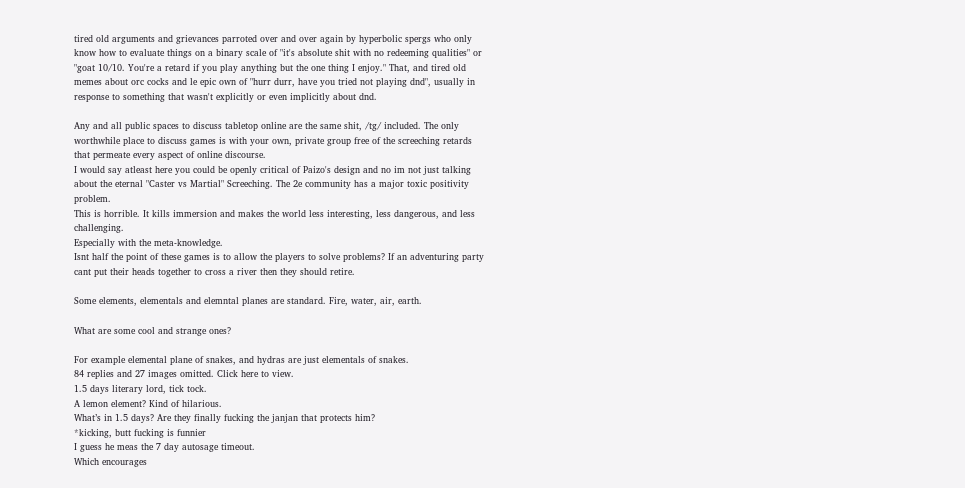tired old arguments and grievances parroted over and over again by hyperbolic spergs who only know how to evaluate things on a binary scale of "it's absolute shit with no redeeming qualities" or "goat 10/10. You're a retard if you play anything but the one thing I enjoy." That, and tired old memes about orc cocks and le epic own of "hurr durr, have you tried not playing dnd", usually in response to something that wasn't explicitly or even implicitly about dnd.

Any and all public spaces to discuss tabletop online are the same shit, /tg/ included. The only worthwhile place to discuss games is with your own, private group free of the screeching retards that permeate every aspect of online discourse.
I would say atleast here you could be openly critical of Paizo's design and no im not just talking about the eternal "Caster vs Martial" Screeching. The 2e community has a major toxic positivity problem.
This is horrible. It kills immersion and makes the world less interesting, less dangerous, and less challenging.
Especially with the meta-knowledge.
Isnt half the point of these games is to allow the players to solve problems? If an adventuring party cant put their heads together to cross a river then they should retire.

Some elements, elementals and elemntal planes are standard. Fire, water, air, earth.

What are some cool and strange ones?

For example elemental plane of snakes, and hydras are just elementals of snakes.
84 replies and 27 images omitted. Click here to view.
1.5 days literary lord, tick tock.
A lemon element? Kind of hilarious.
What’s in 1.5 days? Are they finally fucking the janjan that protects him?
*kicking, butt fucking is funnier
I guess he meas the 7 day autosage timeout.
Which encourages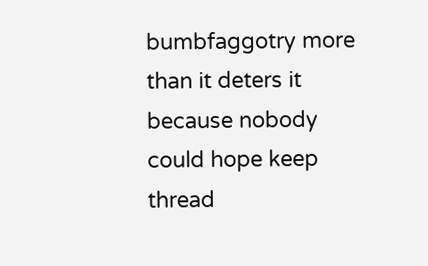bumbfaggotry more than it deters it because nobody could hope keep thread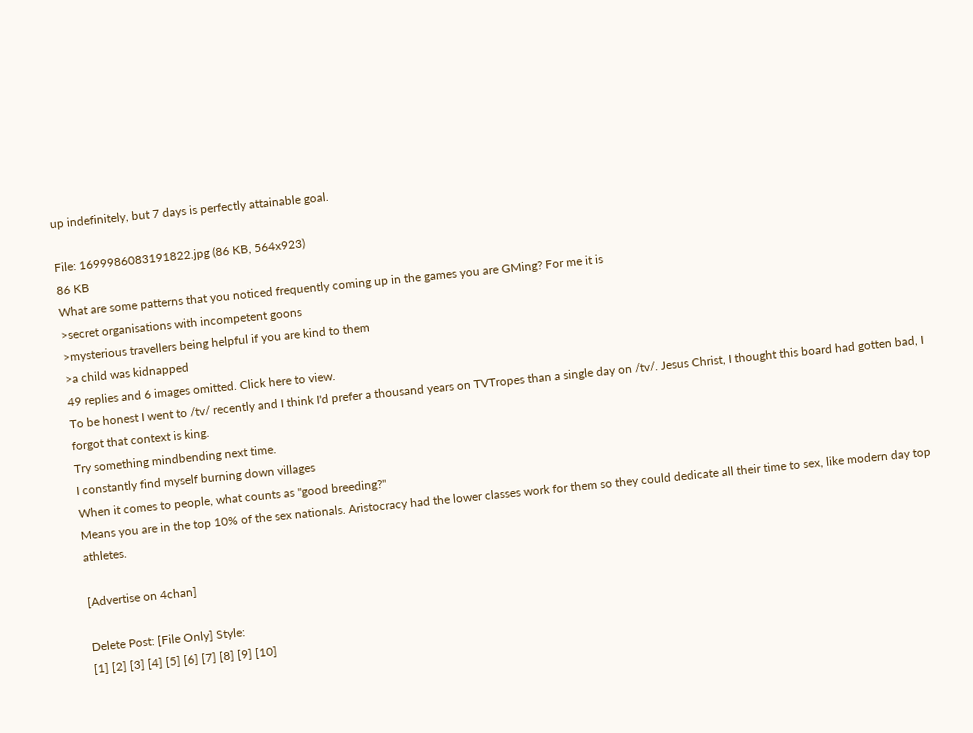up indefinitely, but 7 days is perfectly attainable goal.

File: 1699986083191822.jpg (86 KB, 564x923)
86 KB
What are some patterns that you noticed frequently coming up in the games you are GMing? For me it is
>secret organisations with incompetent goons
>mysterious travellers being helpful if you are kind to them
>a child was kidnapped
49 replies and 6 images omitted. Click here to view.
To be honest I went to /tv/ recently and I think I'd prefer a thousand years on TVTropes than a single day on /tv/. Jesus Christ, I thought this board had gotten bad, I forgot that context is king.
Try something mindbending next time.
I constantly find myself burning down villages
When it comes to people, what counts as "good breeding?"
Means you are in the top 10% of the sex nationals. Aristocracy had the lower classes work for them so they could dedicate all their time to sex, like modern day top athletes.

[Advertise on 4chan]

Delete Post: [File Only] Style:
[1] [2] [3] [4] [5] [6] [7] [8] [9] [10]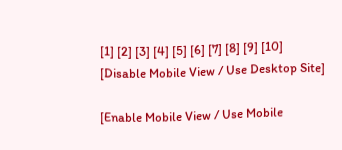[1] [2] [3] [4] [5] [6] [7] [8] [9] [10]
[Disable Mobile View / Use Desktop Site]

[Enable Mobile View / Use Mobile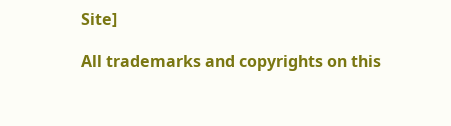Site]

All trademarks and copyrights on this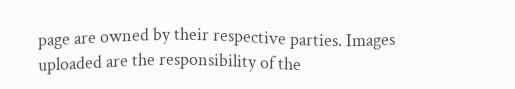page are owned by their respective parties. Images uploaded are the responsibility of the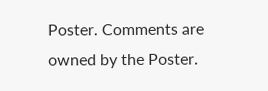Poster. Comments are owned by the Poster.